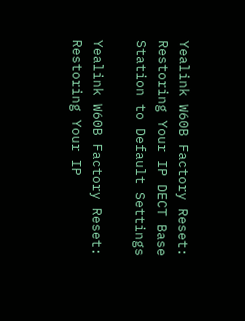Yealink W60B Factory Reset: Restoring Your IP DECT Base Station to Default Settings

Yealink W60B Factory Reset: Restoring Your IP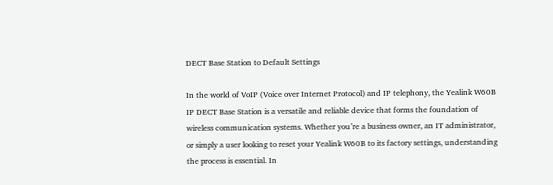DECT Base Station to Default Settings

In the world of VoIP (Voice over Internet Protocol) and IP telephony, the Yealink W60B IP DECT Base Station is a versatile and reliable device that forms the foundation of wireless communication systems. Whether you’re a business owner, an IT administrator, or simply a user looking to reset your Yealink W60B to its factory settings, understanding the process is essential. In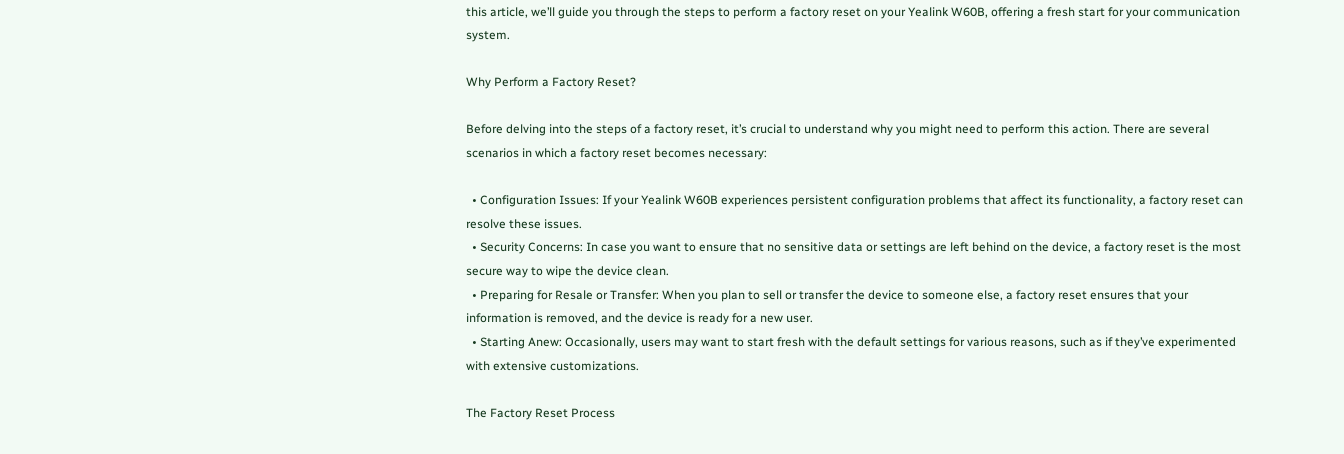this article, we’ll guide you through the steps to perform a factory reset on your Yealink W60B, offering a fresh start for your communication system.

Why Perform a Factory Reset?

Before delving into the steps of a factory reset, it’s crucial to understand why you might need to perform this action. There are several scenarios in which a factory reset becomes necessary:

  • Configuration Issues: If your Yealink W60B experiences persistent configuration problems that affect its functionality, a factory reset can resolve these issues.
  • Security Concerns: In case you want to ensure that no sensitive data or settings are left behind on the device, a factory reset is the most secure way to wipe the device clean.
  • Preparing for Resale or Transfer: When you plan to sell or transfer the device to someone else, a factory reset ensures that your information is removed, and the device is ready for a new user.
  • Starting Anew: Occasionally, users may want to start fresh with the default settings for various reasons, such as if they’ve experimented with extensive customizations.

The Factory Reset Process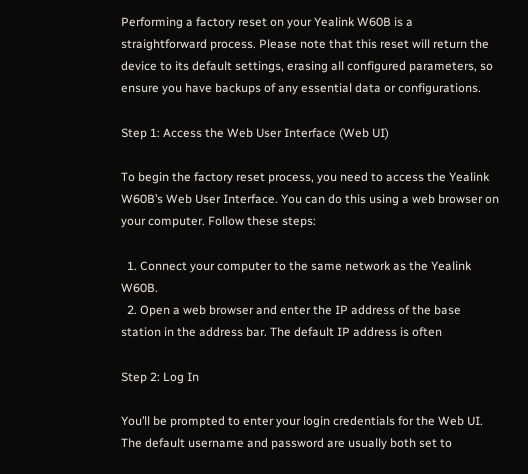Performing a factory reset on your Yealink W60B is a straightforward process. Please note that this reset will return the device to its default settings, erasing all configured parameters, so ensure you have backups of any essential data or configurations.

Step 1: Access the Web User Interface (Web UI)

To begin the factory reset process, you need to access the Yealink W60B’s Web User Interface. You can do this using a web browser on your computer. Follow these steps:

  1. Connect your computer to the same network as the Yealink W60B.
  2. Open a web browser and enter the IP address of the base station in the address bar. The default IP address is often

Step 2: Log In

You’ll be prompted to enter your login credentials for the Web UI. The default username and password are usually both set to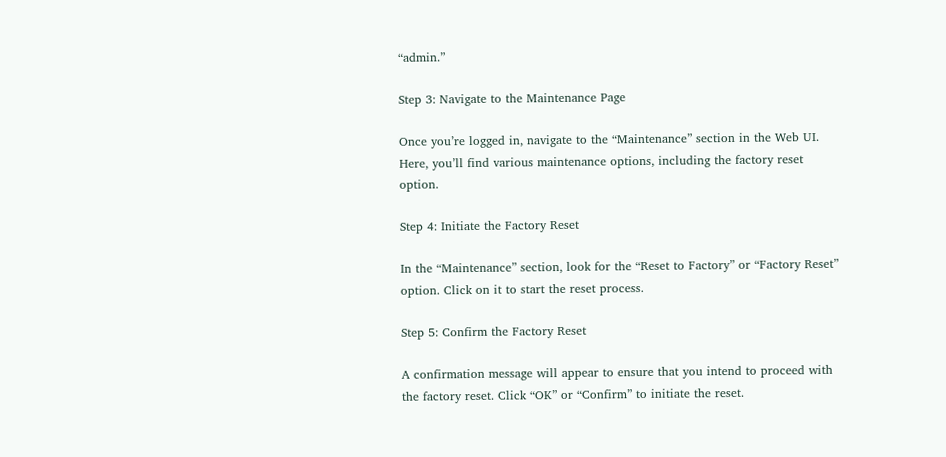“admin.”

Step 3: Navigate to the Maintenance Page

Once you’re logged in, navigate to the “Maintenance” section in the Web UI. Here, you’ll find various maintenance options, including the factory reset option.

Step 4: Initiate the Factory Reset

In the “Maintenance” section, look for the “Reset to Factory” or “Factory Reset” option. Click on it to start the reset process.

Step 5: Confirm the Factory Reset

A confirmation message will appear to ensure that you intend to proceed with the factory reset. Click “OK” or “Confirm” to initiate the reset.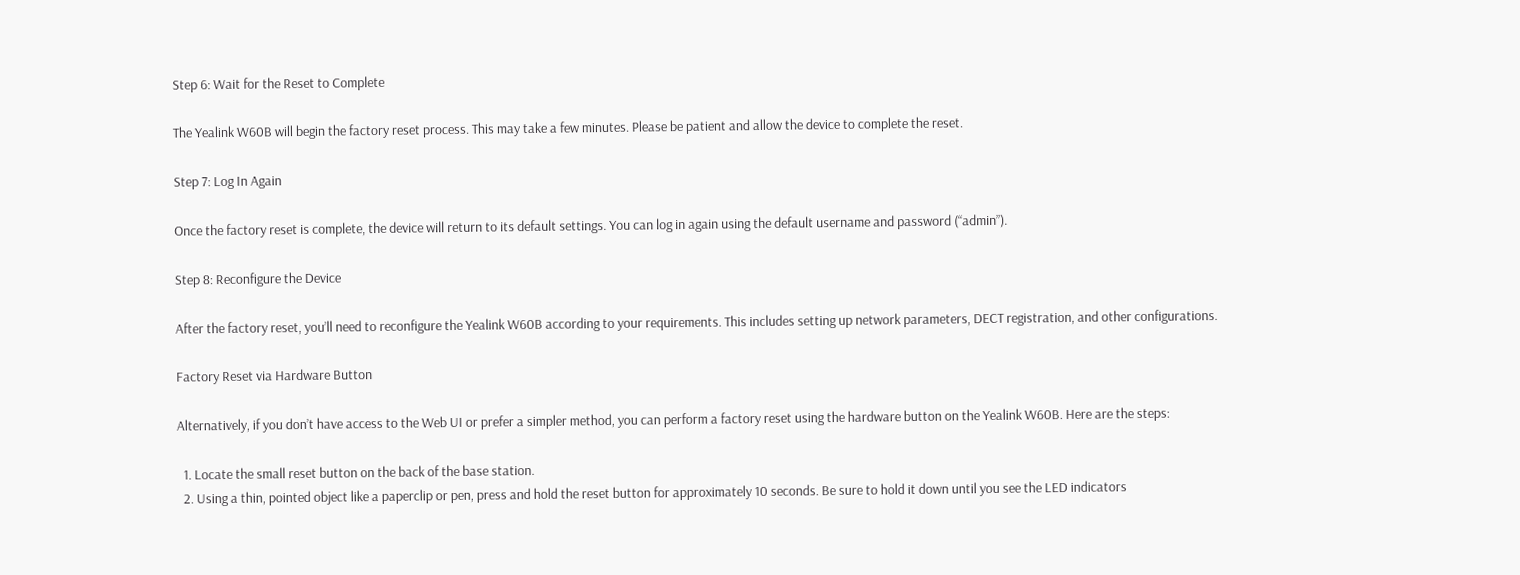Step 6: Wait for the Reset to Complete

The Yealink W60B will begin the factory reset process. This may take a few minutes. Please be patient and allow the device to complete the reset.

Step 7: Log In Again

Once the factory reset is complete, the device will return to its default settings. You can log in again using the default username and password (“admin”).

Step 8: Reconfigure the Device

After the factory reset, you’ll need to reconfigure the Yealink W60B according to your requirements. This includes setting up network parameters, DECT registration, and other configurations.

Factory Reset via Hardware Button

Alternatively, if you don’t have access to the Web UI or prefer a simpler method, you can perform a factory reset using the hardware button on the Yealink W60B. Here are the steps:

  1. Locate the small reset button on the back of the base station.
  2. Using a thin, pointed object like a paperclip or pen, press and hold the reset button for approximately 10 seconds. Be sure to hold it down until you see the LED indicators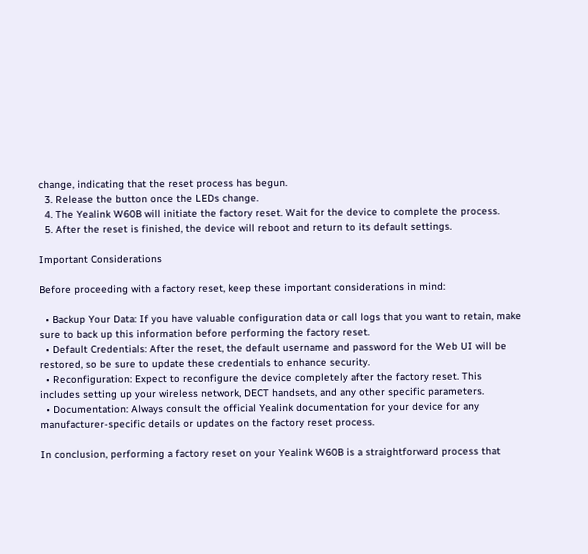change, indicating that the reset process has begun.
  3. Release the button once the LEDs change.
  4. The Yealink W60B will initiate the factory reset. Wait for the device to complete the process.
  5. After the reset is finished, the device will reboot and return to its default settings.

Important Considerations

Before proceeding with a factory reset, keep these important considerations in mind:

  • Backup Your Data: If you have valuable configuration data or call logs that you want to retain, make sure to back up this information before performing the factory reset.
  • Default Credentials: After the reset, the default username and password for the Web UI will be restored, so be sure to update these credentials to enhance security.
  • Reconfiguration: Expect to reconfigure the device completely after the factory reset. This includes setting up your wireless network, DECT handsets, and any other specific parameters.
  • Documentation: Always consult the official Yealink documentation for your device for any manufacturer-specific details or updates on the factory reset process.

In conclusion, performing a factory reset on your Yealink W60B is a straightforward process that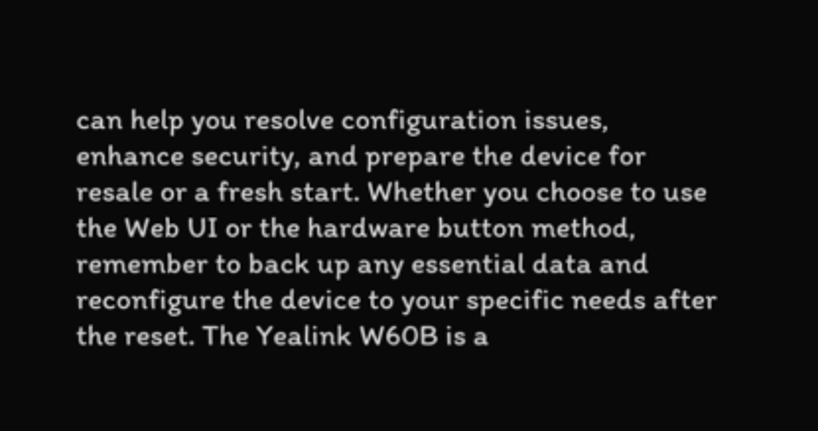can help you resolve configuration issues, enhance security, and prepare the device for resale or a fresh start. Whether you choose to use the Web UI or the hardware button method, remember to back up any essential data and reconfigure the device to your specific needs after the reset. The Yealink W60B is a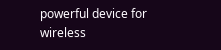powerful device for wireless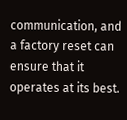communication, and a factory reset can ensure that it operates at its best.